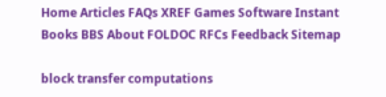Home Articles FAQs XREF Games Software Instant Books BBS About FOLDOC RFCs Feedback Sitemap

block transfer computations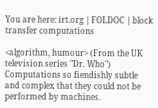You are here: irt.org | FOLDOC | block transfer computations

<algorithm, humour> (From the UK television series "Dr. Who") Computations so fiendishly subtle and complex that they could not be performed by machines.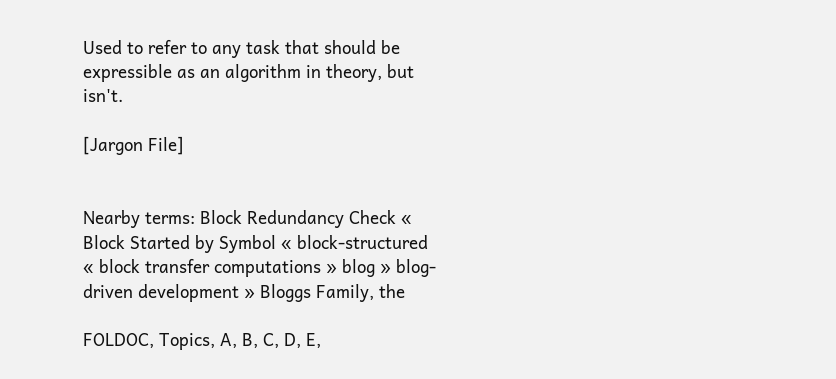Used to refer to any task that should be expressible as an algorithm in theory, but isn't.

[Jargon File]


Nearby terms: Block Redundancy Check « Block Started by Symbol « block-structured « block transfer computations » blog » blog-driven development » Bloggs Family, the

FOLDOC, Topics, A, B, C, D, E,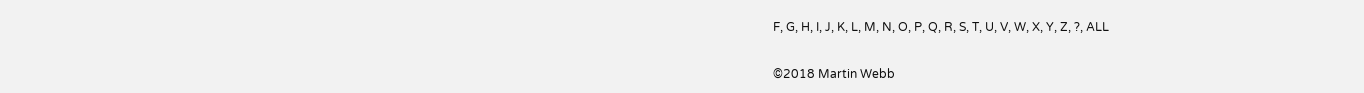F, G, H, I, J, K, L, M, N, O, P, Q, R, S, T, U, V, W, X, Y, Z, ?, ALL

©2018 Martin Webb